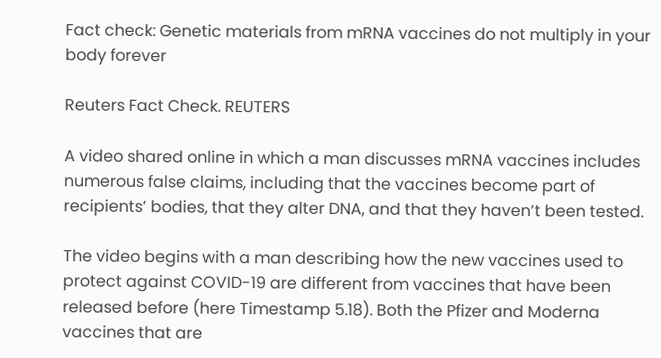Fact check: Genetic materials from mRNA vaccines do not multiply in your body forever

Reuters Fact Check. REUTERS

A video shared online in which a man discusses mRNA vaccines includes numerous false claims, including that the vaccines become part of recipients’ bodies, that they alter DNA, and that they haven’t been tested.

The video begins with a man describing how the new vaccines used to protect against COVID-19 are different from vaccines that have been released before (here Timestamp 5.18). Both the Pfizer and Moderna vaccines that are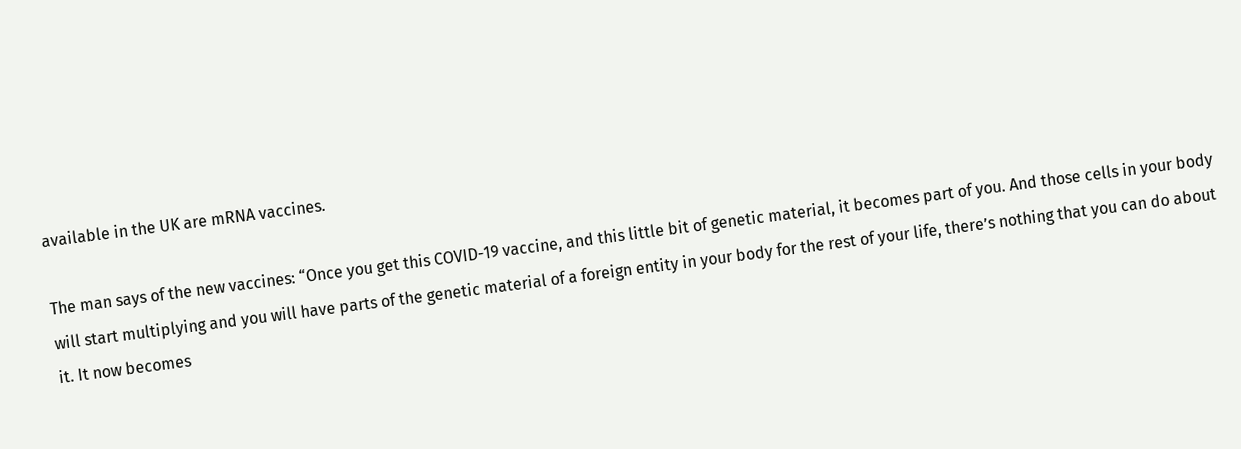available in the UK are mRNA vaccines.

The man says of the new vaccines: “Once you get this COVID-19 vaccine, and this little bit of genetic material, it becomes part of you. And those cells in your body will start multiplying and you will have parts of the genetic material of a foreign entity in your body for the rest of your life, there’s nothing that you can do about it. It now becomes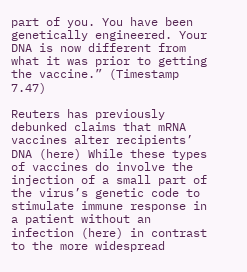part of you. You have been genetically engineered. Your DNA is now different from what it was prior to getting the vaccine.” (Timestamp 7.47)

Reuters has previously debunked claims that mRNA vaccines alter recipients’ DNA (here) While these types of vaccines do involve the injection of a small part of the virus’s genetic code to stimulate immune response in a patient without an infection (here) in contrast to the more widespread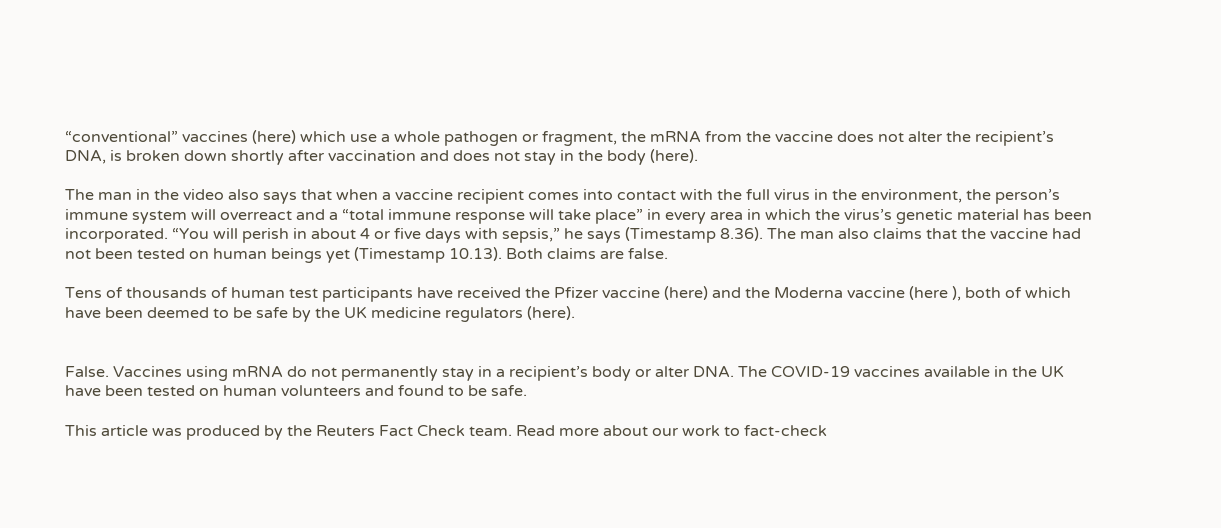“conventional” vaccines (here) which use a whole pathogen or fragment, the mRNA from the vaccine does not alter the recipient’s DNA, is broken down shortly after vaccination and does not stay in the body (here).

The man in the video also says that when a vaccine recipient comes into contact with the full virus in the environment, the person’s immune system will overreact and a “total immune response will take place” in every area in which the virus’s genetic material has been incorporated. “You will perish in about 4 or five days with sepsis,” he says (Timestamp 8.36). The man also claims that the vaccine had not been tested on human beings yet (Timestamp 10.13). Both claims are false.

Tens of thousands of human test participants have received the Pfizer vaccine (here) and the Moderna vaccine (here ), both of which have been deemed to be safe by the UK medicine regulators (here).


False. Vaccines using mRNA do not permanently stay in a recipient’s body or alter DNA. The COVID-19 vaccines available in the UK have been tested on human volunteers and found to be safe.

This article was produced by the Reuters Fact Check team. Read more about our work to fact-check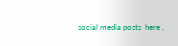social media posts  here .